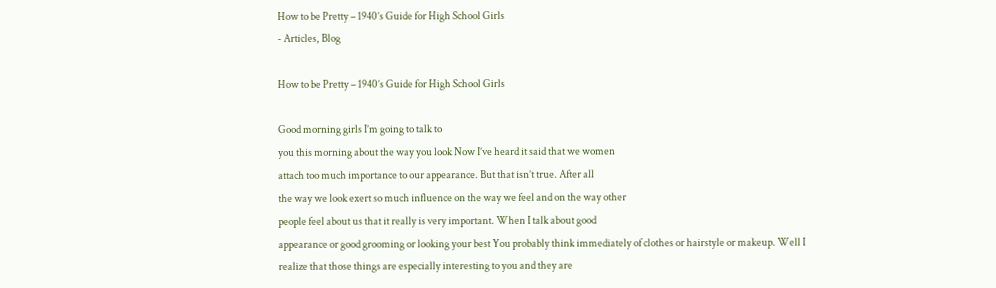How to be Pretty – 1940’s Guide for High School Girls
- Articles, Blog

How to be Pretty – 1940’s Guide for High School Girls

Good morning girls I’m going to talk to
you this morning about the way you look Now I’ve heard it said that we women
attach too much importance to our appearance. But that isn’t true. After all
the way we look exert so much influence on the way we feel and on the way other
people feel about us that it really is very important. When I talk about good
appearance or good grooming or looking your best You probably think immediately of clothes or hairstyle or makeup. Well I
realize that those things are especially interesting to you and they are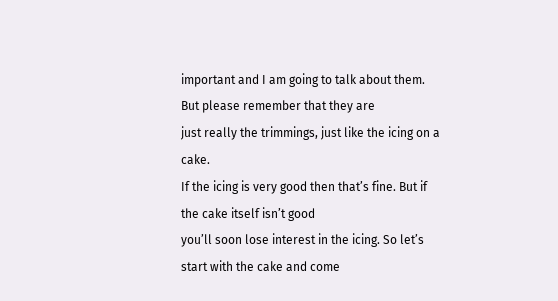important and I am going to talk about them. But please remember that they are
just really the trimmings, just like the icing on a cake.
If the icing is very good then that’s fine. But if the cake itself isn’t good
you’ll soon lose interest in the icing. So let’s start with the cake and come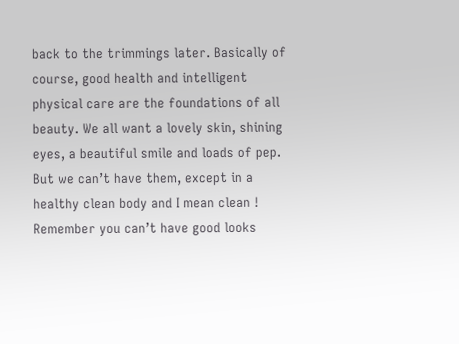back to the trimmings later. Basically of course, good health and intelligent
physical care are the foundations of all beauty. We all want a lovely skin, shining
eyes, a beautiful smile and loads of pep. But we can’t have them, except in a
healthy clean body and I mean clean ! Remember you can’t have good looks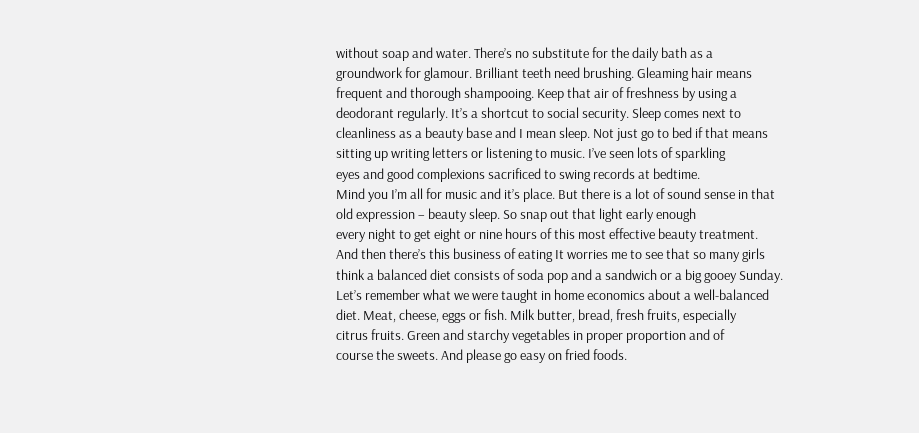without soap and water. There’s no substitute for the daily bath as a
groundwork for glamour. Brilliant teeth need brushing. Gleaming hair means
frequent and thorough shampooing. Keep that air of freshness by using a
deodorant regularly. It’s a shortcut to social security. Sleep comes next to
cleanliness as a beauty base and I mean sleep. Not just go to bed if that means
sitting up writing letters or listening to music. I’ve seen lots of sparkling
eyes and good complexions sacrificed to swing records at bedtime.
Mind you I’m all for music and it’s place. But there is a lot of sound sense in that
old expression – beauty sleep. So snap out that light early enough
every night to get eight or nine hours of this most effective beauty treatment.
And then there’s this business of eating It worries me to see that so many girls
think a balanced diet consists of soda pop and a sandwich or a big gooey Sunday.
Let’s remember what we were taught in home economics about a well-balanced
diet. Meat, cheese, eggs or fish. Milk butter, bread, fresh fruits, especially
citrus fruits. Green and starchy vegetables in proper proportion and of
course the sweets. And please go easy on fried foods.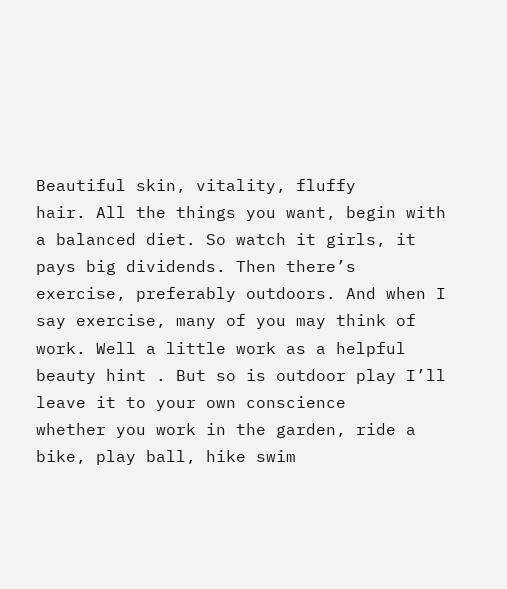Beautiful skin, vitality, fluffy
hair. All the things you want, begin with a balanced diet. So watch it girls, it pays big dividends. Then there’s exercise, preferably outdoors. And when I say exercise, many of you may think of work. Well a little work as a helpful
beauty hint . But so is outdoor play I’ll leave it to your own conscience
whether you work in the garden, ride a bike, play ball, hike swim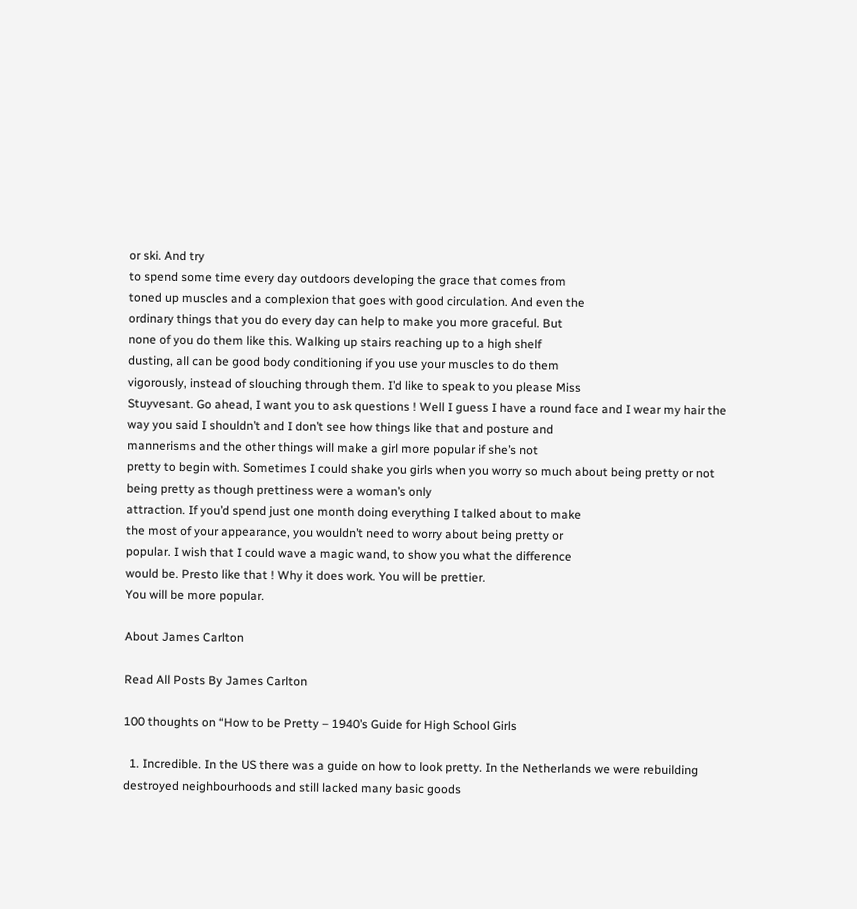or ski. And try
to spend some time every day outdoors developing the grace that comes from
toned up muscles and a complexion that goes with good circulation. And even the
ordinary things that you do every day can help to make you more graceful. But
none of you do them like this. Walking up stairs reaching up to a high shelf
dusting, all can be good body conditioning if you use your muscles to do them
vigorously, instead of slouching through them. I’d like to speak to you please Miss
Stuyvesant. Go ahead, I want you to ask questions ! Well I guess I have a round face and I wear my hair the way you said I shouldn’t and I don’t see how things like that and posture and
mannerisms and the other things will make a girl more popular if she’s not
pretty to begin with. Sometimes I could shake you girls when you worry so much about being pretty or not being pretty as though prettiness were a woman’s only
attraction. If you’d spend just one month doing everything I talked about to make
the most of your appearance, you wouldn’t need to worry about being pretty or
popular. I wish that I could wave a magic wand, to show you what the difference
would be. Presto like that ! Why it does work. You will be prettier.
You will be more popular.

About James Carlton

Read All Posts By James Carlton

100 thoughts on “How to be Pretty – 1940’s Guide for High School Girls

  1. Incredible. In the US there was a guide on how to look pretty. In the Netherlands we were rebuilding destroyed neighbourhoods and still lacked many basic goods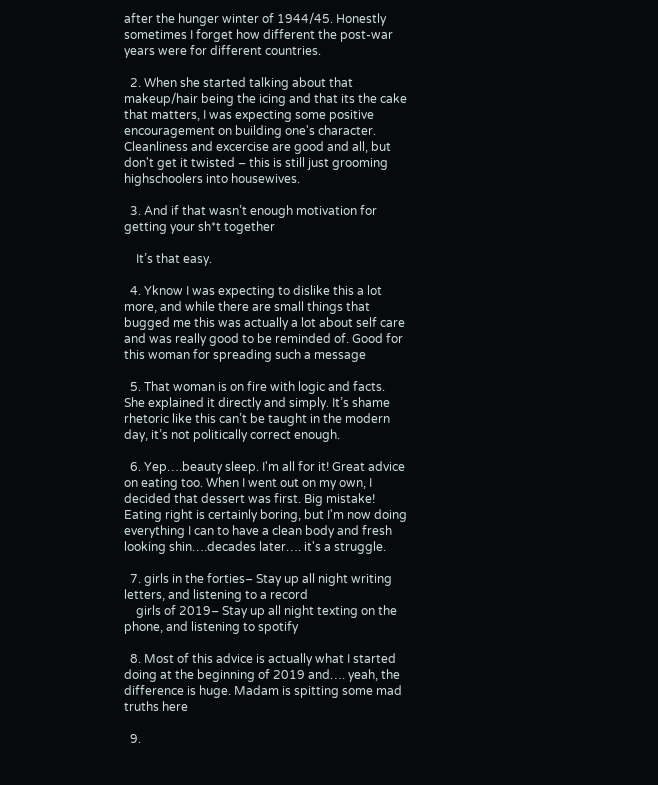after the hunger winter of 1944/45. Honestly sometimes I forget how different the post-war years were for different countries.

  2. When she started talking about that makeup/hair being the icing and that its the cake that matters, I was expecting some positive encouragement on building one's character. Cleanliness and excercise are good and all, but don't get it twisted – this is still just grooming highschoolers into housewives.

  3. And if that wasn’t enough motivation for getting your sh*t together

    It’s that easy.

  4. Yknow I was expecting to dislike this a lot more, and while there are small things that bugged me this was actually a lot about self care and was really good to be reminded of. Good for this woman for spreading such a message

  5. That woman is on fire with logic and facts. She explained it directly and simply. It’s shame rhetoric like this can’t be taught in the modern day, it’s not politically correct enough.

  6. Yep….beauty sleep. I'm all for it! Great advice on eating too. When I went out on my own, I decided that dessert was first. Big mistake! Eating right is certainly boring, but I'm now doing everything I can to have a clean body and fresh looking shin….decades later…. it's a struggle.

  7. girls in the forties– Stay up all night writing letters, and listening to a record
    girls of 2019– Stay up all night texting on the phone, and listening to spotify

  8. Most of this advice is actually what I started doing at the beginning of 2019 and…. yeah, the difference is huge. Madam is spitting some mad truths here

  9.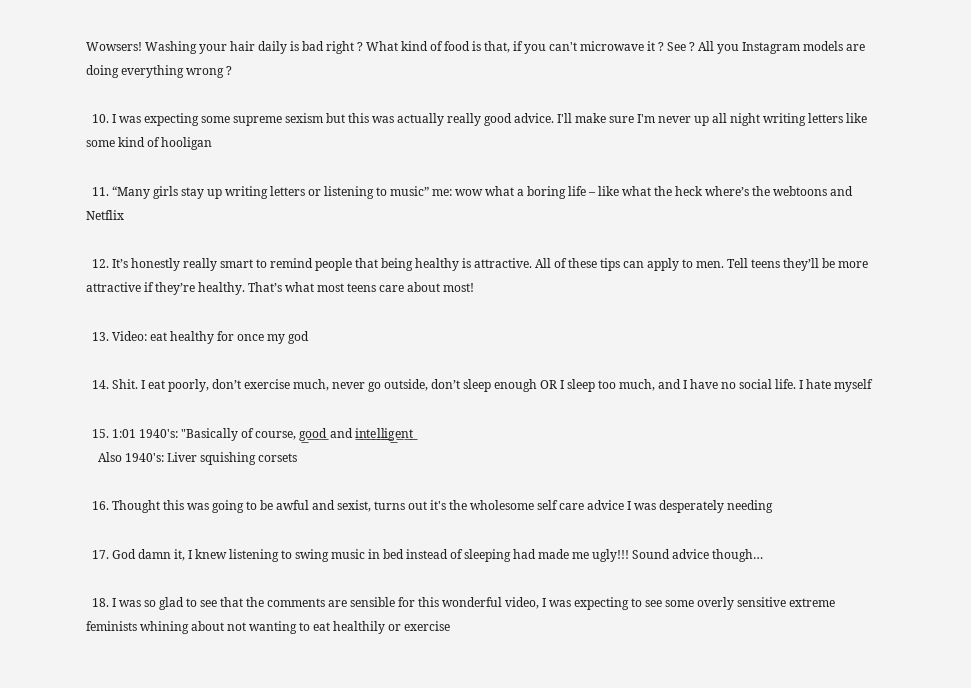Wowsers! Washing your hair daily is bad right ? What kind of food is that, if you can't microwave it ? See ? All you Instagram models are doing everything wrong ?

  10. I was expecting some supreme sexism but this was actually really good advice. I'll make sure I'm never up all night writing letters like some kind of hooligan

  11. “Many girls stay up writing letters or listening to music” me: wow what a boring life – like what the heck where’s the webtoons and Netflix

  12. It’s honestly really smart to remind people that being healthy is attractive. All of these tips can apply to men. Tell teens they’ll be more attractive if they’re healthy. That’s what most teens care about most!

  13. Video: eat healthy for once my god

  14. Shit. I eat poorly, don’t exercise much, never go outside, don’t sleep enough OR I sleep too much, and I have no social life. I hate myself

  15. 1:01 1940's: "Basically of course, g͟o͟o͟d͟ and i͟n͟t͟e͟l͟l͟i͟g͟e͟n͟t͟
    Also 1940's: Liver squishing corsets

  16. Thought this was going to be awful and sexist, turns out it's the wholesome self care advice I was desperately needing

  17. God damn it, I knew listening to swing music in bed instead of sleeping had made me ugly!!! Sound advice though…

  18. I was so glad to see that the comments are sensible for this wonderful video, I was expecting to see some overly sensitive extreme feminists whining about not wanting to eat healthily or exercise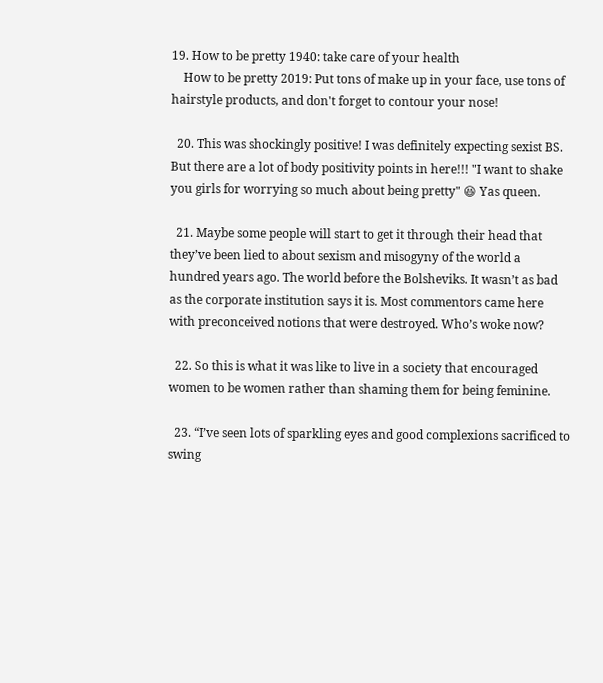19. How to be pretty 1940: take care of your health
    How to be pretty 2019: Put tons of make up in your face, use tons of hairstyle products, and don't forget to contour your nose!

  20. This was shockingly positive! I was definitely expecting sexist BS. But there are a lot of body positivity points in here!!! "I want to shake you girls for worrying so much about being pretty" 😆 Yas queen.

  21. Maybe some people will start to get it through their head that they’ve been lied to about sexism and misogyny of the world a hundred years ago. The world before the Bolsheviks. It wasn’t as bad as the corporate institution says it is. Most commentors came here with preconceived notions that were destroyed. Who’s woke now?

  22. So this is what it was like to live in a society that encouraged women to be women rather than shaming them for being feminine.

  23. “I’ve seen lots of sparkling eyes and good complexions sacrificed to swing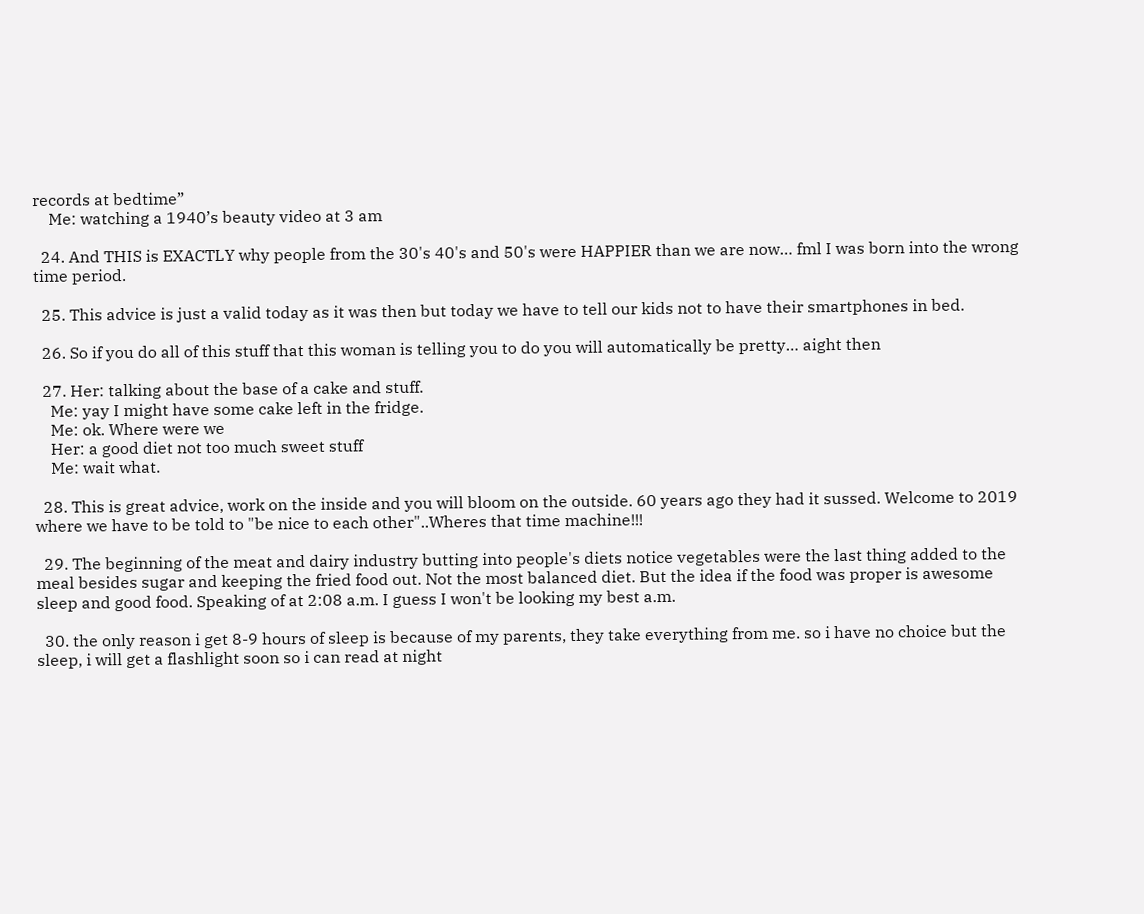records at bedtime”
    Me: watching a 1940’s beauty video at 3 am

  24. And THIS is EXACTLY why people from the 30's 40's and 50's were HAPPIER than we are now… fml I was born into the wrong time period.

  25. This advice is just a valid today as it was then but today we have to tell our kids not to have their smartphones in bed.

  26. So if you do all of this stuff that this woman is telling you to do you will automatically be pretty… aight then

  27. Her: talking about the base of a cake and stuff.
    Me: yay I might have some cake left in the fridge.
    Me: ok. Where were we
    Her: a good diet not too much sweet stuff
    Me: wait what.

  28. This is great advice, work on the inside and you will bloom on the outside. 60 years ago they had it sussed. Welcome to 2019 where we have to be told to "be nice to each other"..Wheres that time machine!!!

  29. The beginning of the meat and dairy industry butting into people's diets notice vegetables were the last thing added to the meal besides sugar and keeping the fried food out. Not the most balanced diet. But the idea if the food was proper is awesome sleep and good food. Speaking of at 2:08 a.m. I guess I won't be looking my best a.m.

  30. the only reason i get 8-9 hours of sleep is because of my parents, they take everything from me. so i have no choice but the sleep, i will get a flashlight soon so i can read at night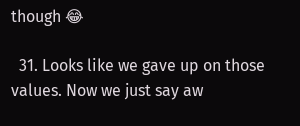though 😂

  31. Looks like we gave up on those values. Now we just say aw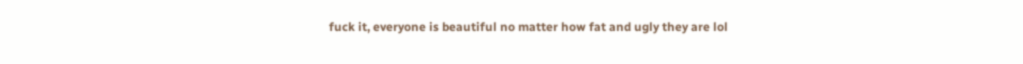fuck it, everyone is beautiful no matter how fat and ugly they are lol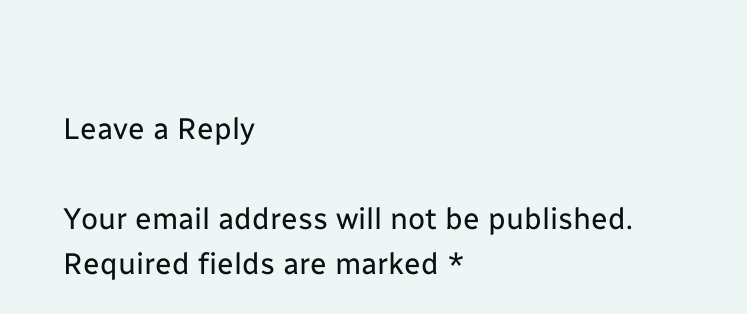Leave a Reply

Your email address will not be published. Required fields are marked *